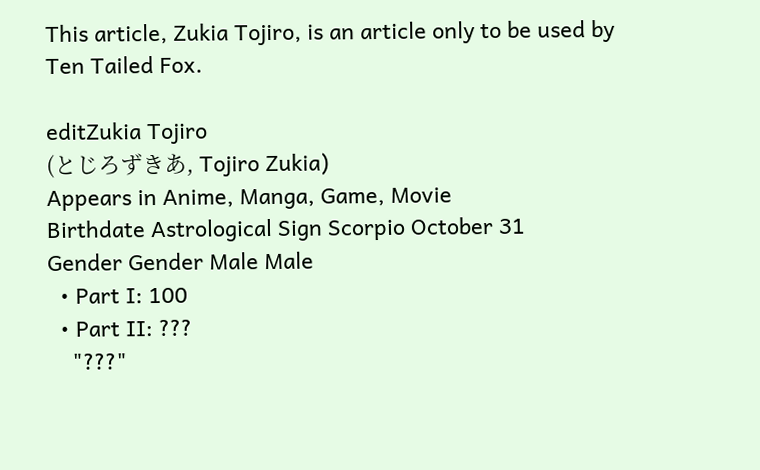This article, Zukia Tojiro, is an article only to be used by Ten Tailed Fox.

editZukia Tojiro
(とじろずきあ, Tojiro Zukia)
Appears in Anime, Manga, Game, Movie
Birthdate Astrological Sign Scorpio October 31
Gender Gender Male Male
  • Part I: 100
  • Part II: ???
    "???"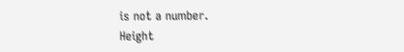is not a number.
Height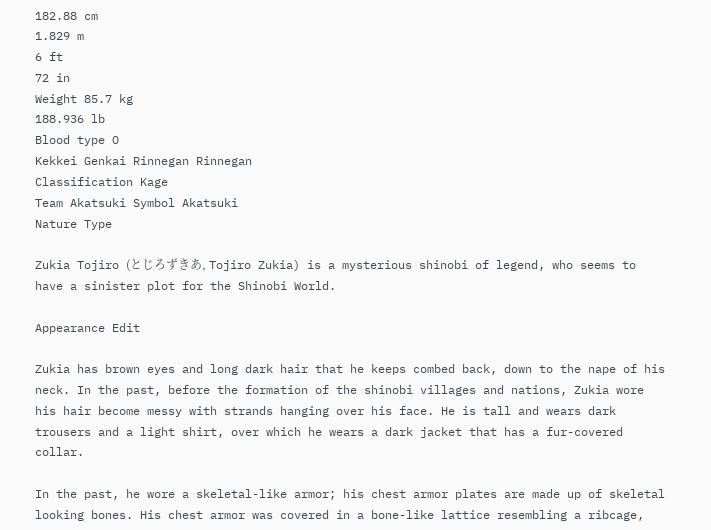182.88 cm
1.829 m
6 ft
72 in
Weight 85.7 kg
188.936 lb
Blood type O
Kekkei Genkai Rinnegan Rinnegan
Classification Kage
Team Akatsuki Symbol Akatsuki
Nature Type

Zukia Tojiro (とじろずきあ, Tojiro Zukia) is a mysterious shinobi of legend, who seems to have a sinister plot for the Shinobi World.

Appearance Edit

Zukia has brown eyes and long dark hair that he keeps combed back, down to the nape of his neck. In the past, before the formation of the shinobi villages and nations, Zukia wore his hair become messy with strands hanging over his face. He is tall and wears dark trousers and a light shirt, over which he wears a dark jacket that has a fur-covered collar.

In the past, he wore a skeletal-like armor; his chest armor plates are made up of skeletal looking bones. His chest armor was covered in a bone-like lattice resembling a ribcage,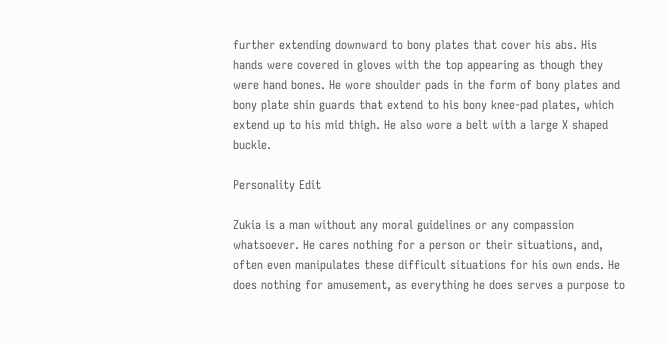further extending downward to bony plates that cover his abs. His hands were covered in gloves with the top appearing as though they were hand bones. He wore shoulder pads in the form of bony plates and bony plate shin guards that extend to his bony knee-pad plates, which extend up to his mid thigh. He also wore a belt with a large X shaped buckle.

Personality Edit

Zukia is a man without any moral guidelines or any compassion whatsoever. He cares nothing for a person or their situations, and, often even manipulates these difficult situations for his own ends. He does nothing for amusement, as everything he does serves a purpose to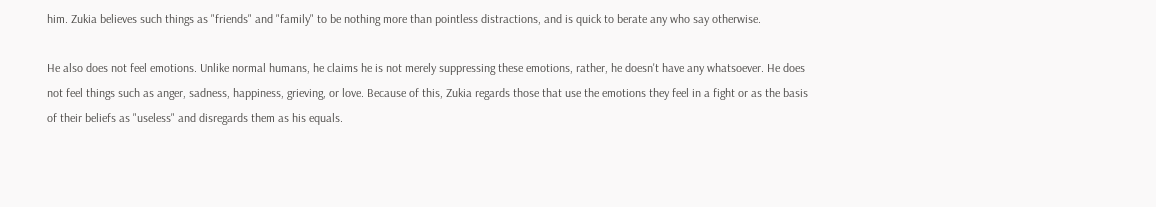him. Zukia believes such things as "friends" and "family" to be nothing more than pointless distractions, and is quick to berate any who say otherwise.

He also does not feel emotions. Unlike normal humans, he claims he is not merely suppressing these emotions, rather, he doesn't have any whatsoever. He does not feel things such as anger, sadness, happiness, grieving, or love. Because of this, Zukia regards those that use the emotions they feel in a fight or as the basis of their beliefs as "useless" and disregards them as his equals.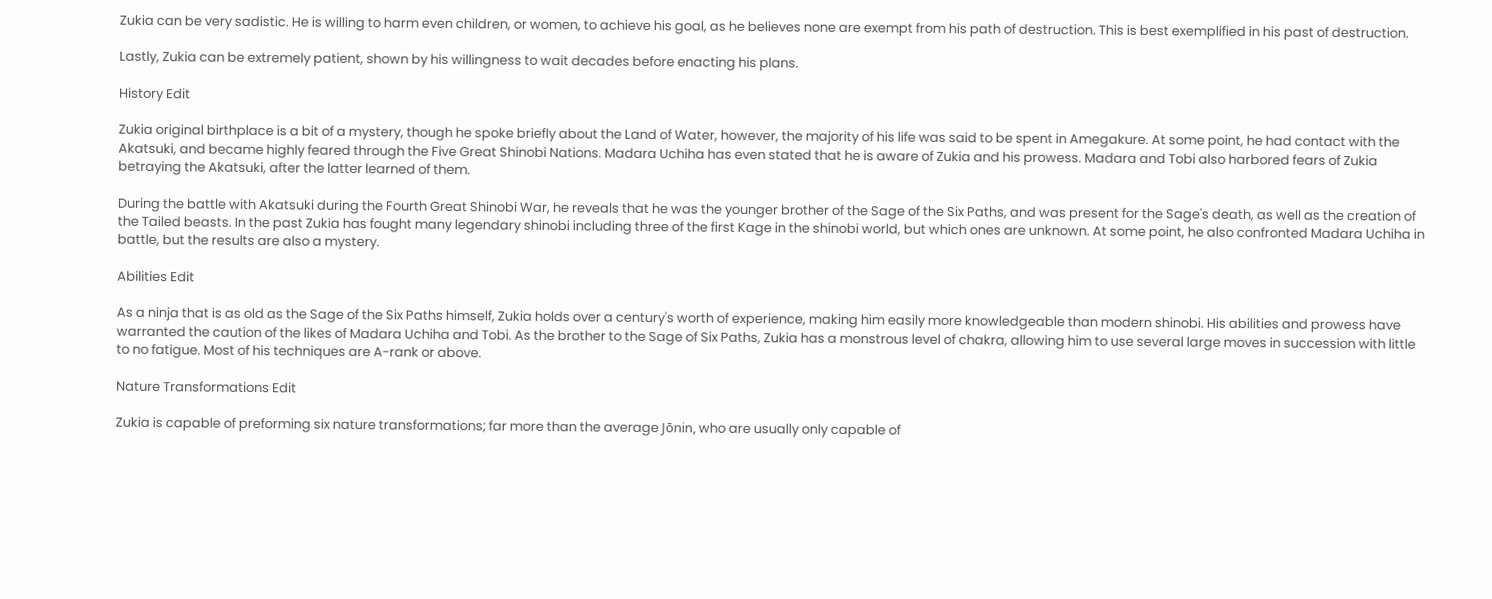Zukia can be very sadistic. He is willing to harm even children, or women, to achieve his goal, as he believes none are exempt from his path of destruction. This is best exemplified in his past of destruction.

Lastly, Zukia can be extremely patient, shown by his willingness to wait decades before enacting his plans.

History Edit

Zukia original birthplace is a bit of a mystery, though he spoke briefly about the Land of Water, however, the majority of his life was said to be spent in Amegakure. At some point, he had contact with the Akatsuki, and became highly feared through the Five Great Shinobi Nations. Madara Uchiha has even stated that he is aware of Zukia and his prowess. Madara and Tobi also harbored fears of Zukia betraying the Akatsuki, after the latter learned of them.

During the battle with Akatsuki during the Fourth Great Shinobi War, he reveals that he was the younger brother of the Sage of the Six Paths, and was present for the Sage's death, as well as the creation of the Tailed beasts. In the past Zukia has fought many legendary shinobi including three of the first Kage in the shinobi world, but which ones are unknown. At some point, he also confronted Madara Uchiha in battle, but the results are also a mystery.

Abilities Edit

As a ninja that is as old as the Sage of the Six Paths himself, Zukia holds over a century's worth of experience, making him easily more knowledgeable than modern shinobi. His abilities and prowess have warranted the caution of the likes of Madara Uchiha and Tobi. As the brother to the Sage of Six Paths, Zukia has a monstrous level of chakra, allowing him to use several large moves in succession with little to no fatigue. Most of his techniques are A-rank or above.

Nature Transformations Edit

Zukia is capable of preforming six nature transformations; far more than the average Jōnin, who are usually only capable of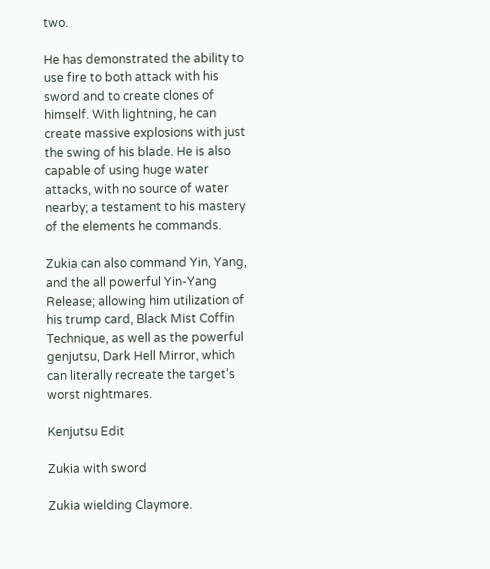two.

He has demonstrated the ability to use fire to both attack with his sword and to create clones of himself. With lightning, he can create massive explosions with just the swing of his blade. He is also capable of using huge water attacks, with no source of water nearby; a testament to his mastery of the elements he commands.

Zukia can also command Yin, Yang, and the all powerful Yin-Yang Release; allowing him utilization of his trump card, Black Mist Coffin Technique, as well as the powerful genjutsu, Dark Hell Mirror, which can literally recreate the target's worst nightmares.

Kenjutsu Edit

Zukia with sword

Zukia wielding Claymore.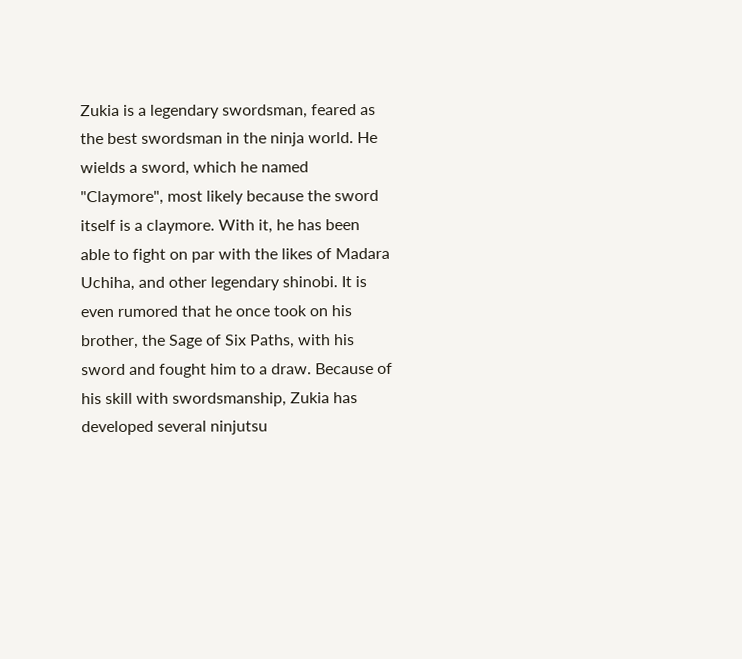Zukia is a legendary swordsman, feared as the best swordsman in the ninja world. He wields a sword, which he named "Claymore", most likely because the sword itself is a claymore. With it, he has been able to fight on par with the likes of Madara Uchiha, and other legendary shinobi. It is even rumored that he once took on his brother, the Sage of Six Paths, with his sword and fought him to a draw. Because of his skill with swordsmanship, Zukia has developed several ninjutsu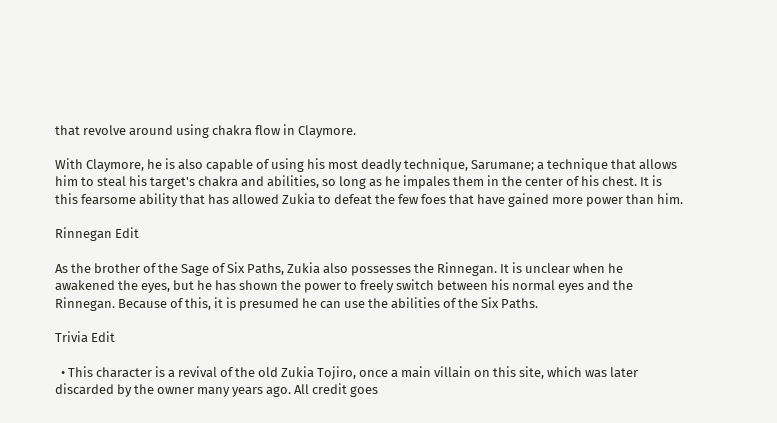that revolve around using chakra flow in Claymore.

With Claymore, he is also capable of using his most deadly technique, Sarumane; a technique that allows him to steal his target's chakra and abilities, so long as he impales them in the center of his chest. It is this fearsome ability that has allowed Zukia to defeat the few foes that have gained more power than him.

Rinnegan Edit

As the brother of the Sage of Six Paths, Zukia also possesses the Rinnegan. It is unclear when he awakened the eyes, but he has shown the power to freely switch between his normal eyes and the Rinnegan. Because of this, it is presumed he can use the abilities of the Six Paths.

Trivia Edit

  • This character is a revival of the old Zukia Tojiro, once a main villain on this site, which was later discarded by the owner many years ago. All credit goes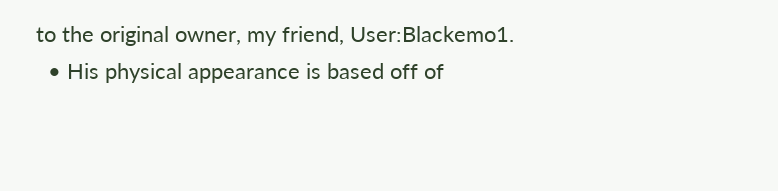to the original owner, my friend, User:Blackemo1.
  • His physical appearance is based off of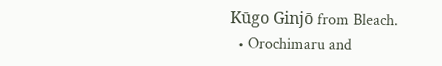Kūgo Ginjō from Bleach.
  • Orochimaru and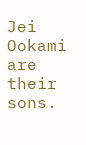Jei Ookami are their sons.